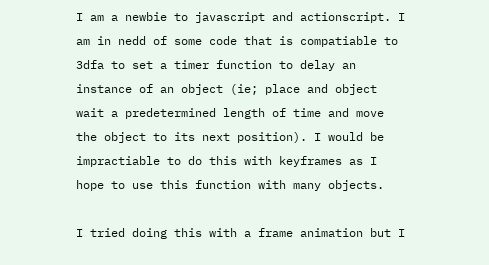I am a newbie to javascript and actionscript. I am in nedd of some code that is compatiable to 3dfa to set a timer function to delay an instance of an object (ie; place and object wait a predetermined length of time and move the object to its next position). I would be impractiable to do this with keyframes as I hope to use this function with many objects.

I tried doing this with a frame animation but I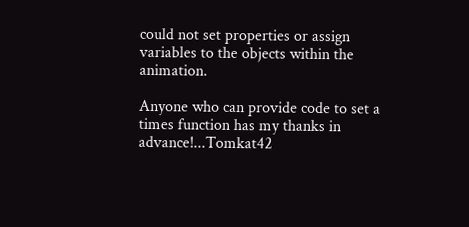could not set properties or assign variables to the objects within the animation.

Anyone who can provide code to set a times function has my thanks in advance!...Tomkat42